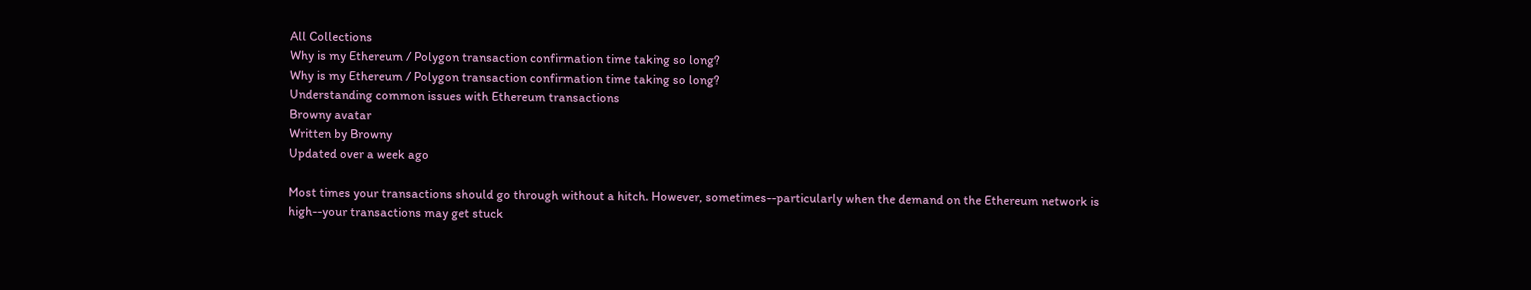All Collections
Why is my Ethereum / Polygon transaction confirmation time taking so long?
Why is my Ethereum / Polygon transaction confirmation time taking so long?
Understanding common issues with Ethereum transactions
Browny avatar
Written by Browny
Updated over a week ago

Most times your transactions should go through without a hitch. However, sometimes--particularly when the demand on the Ethereum network is high--your transactions may get stuck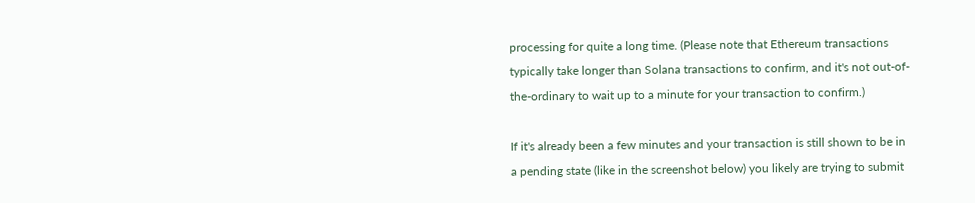processing for quite a long time. (Please note that Ethereum transactions typically take longer than Solana transactions to confirm, and it's not out-of-the-ordinary to wait up to a minute for your transaction to confirm.)

If it's already been a few minutes and your transaction is still shown to be in a pending state (like in the screenshot below) you likely are trying to submit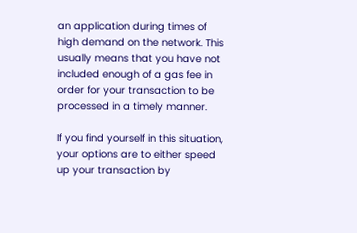an application during times of high demand on the network. This usually means that you have not included enough of a gas fee in order for your transaction to be processed in a timely manner.

If you find yourself in this situation, your options are to either speed up your transaction by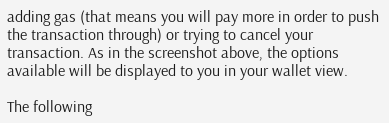adding gas (that means you will pay more in order to push the transaction through) or trying to cancel your transaction. As in the screenshot above, the options available will be displayed to you in your wallet view.

The following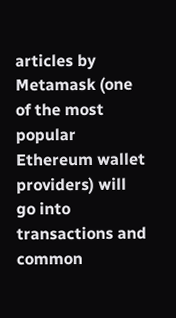articles by Metamask (one of the most popular Ethereum wallet providers) will go into transactions and common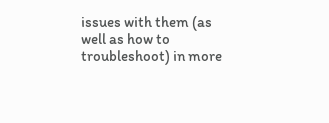issues with them (as well as how to troubleshoot) in more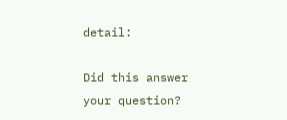detail:

Did this answer your question?